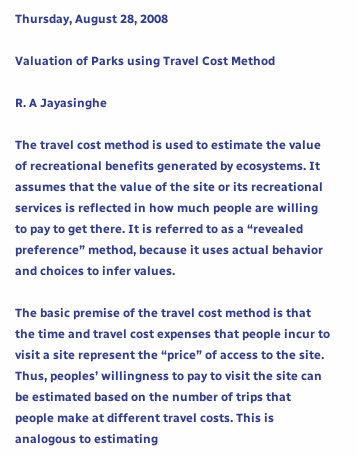Thursday, August 28, 2008

Valuation of Parks using Travel Cost Method

R. A Jayasinghe

The travel cost method is used to estimate the value of recreational benefits generated by ecosystems. It assumes that the value of the site or its recreational services is reflected in how much people are willing to pay to get there. It is referred to as a “revealed preference” method, because it uses actual behavior and choices to infer values.

The basic premise of the travel cost method is that the time and travel cost expenses that people incur to visit a site represent the “price” of access to the site. Thus, peoples’ willingness to pay to visit the site can be estimated based on the number of trips that people make at different travel costs. This is analogous to estimating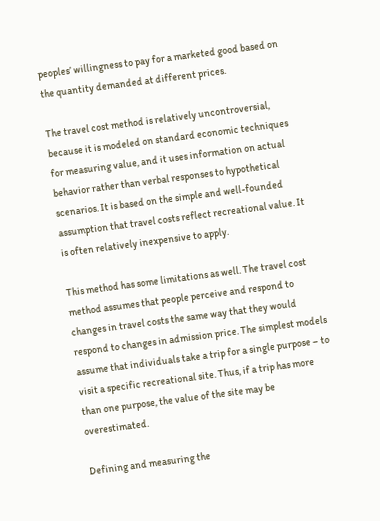peoples’ willingness to pay for a marketed good based on the quantity demanded at different prices.

The travel cost method is relatively uncontroversial, because it is modeled on standard economic techniques for measuring value, and it uses information on actual behavior rather than verbal responses to hypothetical scenarios. It is based on the simple and well-founded assumption that travel costs reflect recreational value. It is often relatively inexpensive to apply.

This method has some limitations as well. The travel cost method assumes that people perceive and respond to changes in travel costs the same way that they would respond to changes in admission price. The simplest models assume that individuals take a trip for a single purpose – to visit a specific recreational site. Thus, if a trip has more than one purpose, the value of the site may be overestimated.

Defining and measuring the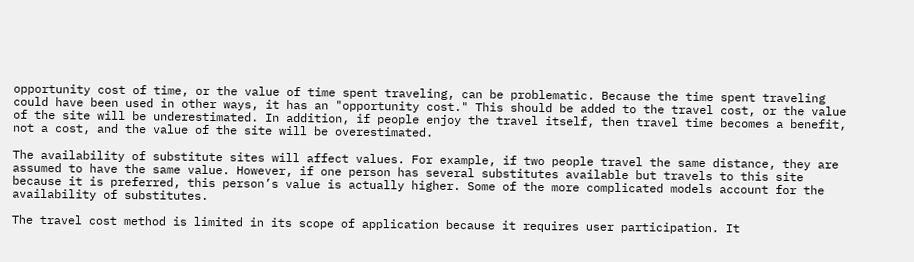opportunity cost of time, or the value of time spent traveling, can be problematic. Because the time spent traveling could have been used in other ways, it has an "opportunity cost." This should be added to the travel cost, or the value of the site will be underestimated. In addition, if people enjoy the travel itself, then travel time becomes a benefit, not a cost, and the value of the site will be overestimated.

The availability of substitute sites will affect values. For example, if two people travel the same distance, they are assumed to have the same value. However, if one person has several substitutes available but travels to this site because it is preferred, this person’s value is actually higher. Some of the more complicated models account for the availability of substitutes.

The travel cost method is limited in its scope of application because it requires user participation. It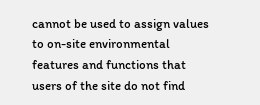cannot be used to assign values to on-site environmental features and functions that users of the site do not find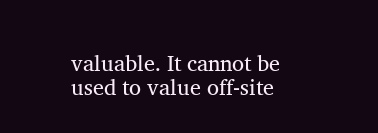valuable. It cannot be used to value off-site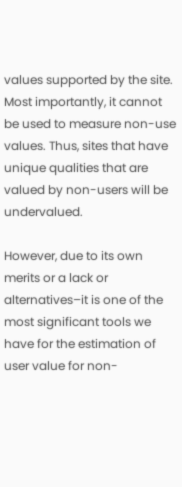values supported by the site. Most importantly, it cannot be used to measure non-use values. Thus, sites that have unique qualities that are valued by non-users will be undervalued.

However, due to its own merits or a lack or alternatives–it is one of the most significant tools we have for the estimation of user value for non-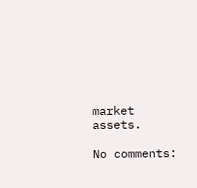market assets.

No comments: